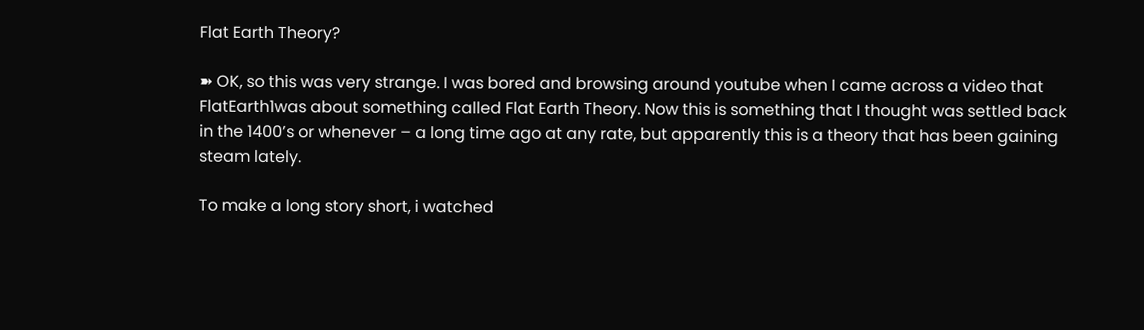Flat Earth Theory?

➽ OK, so this was very strange. I was bored and browsing around youtube when I came across a video that FlatEarth1was about something called Flat Earth Theory. Now this is something that I thought was settled back in the 1400’s or whenever – a long time ago at any rate, but apparently this is a theory that has been gaining steam lately.

To make a long story short, i watched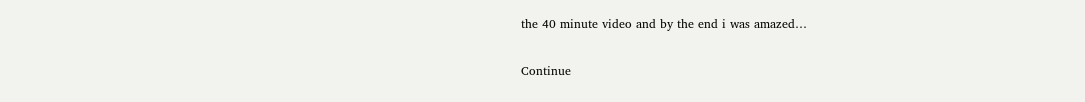the 40 minute video and by the end i was amazed…

Continue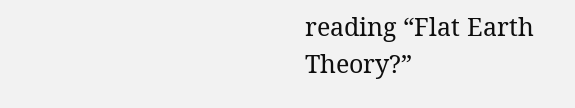reading “Flat Earth Theory?”